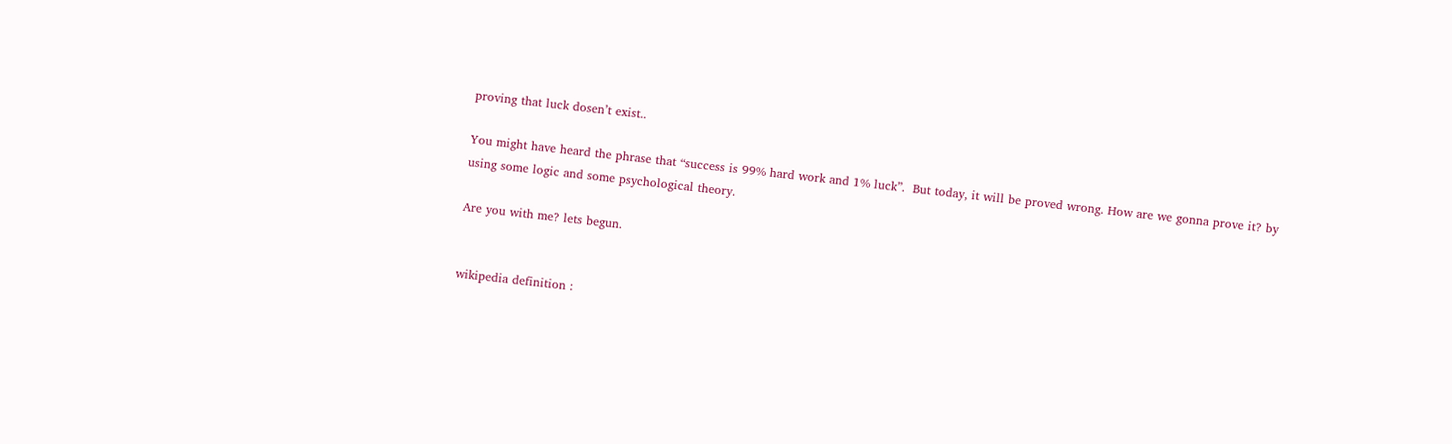proving that luck dosen’t exist..

You might have heard the phrase that “success is 99% hard work and 1% luck”.  But today, it will be proved wrong. How are we gonna prove it? by using some logic and some psychological theory.

Are you with me? lets begun.


wikipedia definition :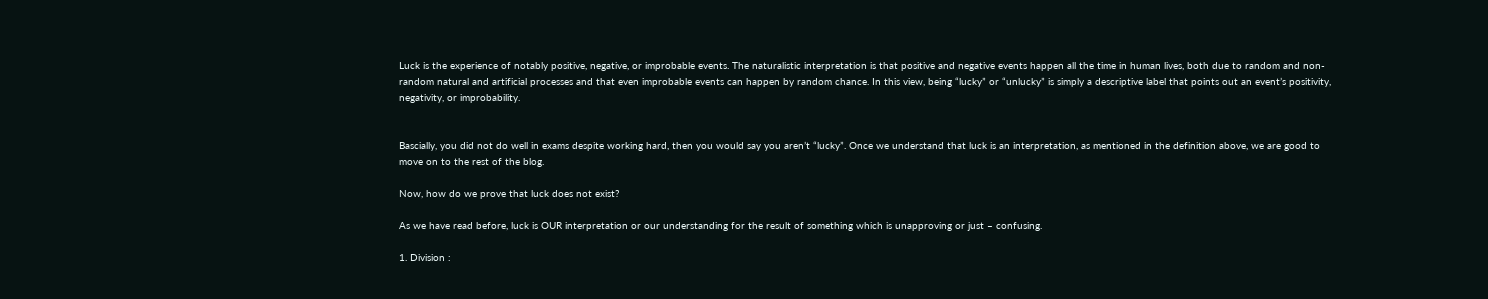Luck is the experience of notably positive, negative, or improbable events. The naturalistic interpretation is that positive and negative events happen all the time in human lives, both due to random and non-random natural and artificial processes and that even improbable events can happen by random chance. In this view, being “lucky” or “unlucky” is simply a descriptive label that points out an event’s positivity, negativity, or improbability.


Bascially, you did not do well in exams despite working hard, then you would say you aren’t “lucky”. Once we understand that luck is an interpretation, as mentioned in the definition above, we are good to move on to the rest of the blog.

Now, how do we prove that luck does not exist?

As we have read before, luck is OUR interpretation or our understanding for the result of something which is unapproving or just – confusing.

1. Division :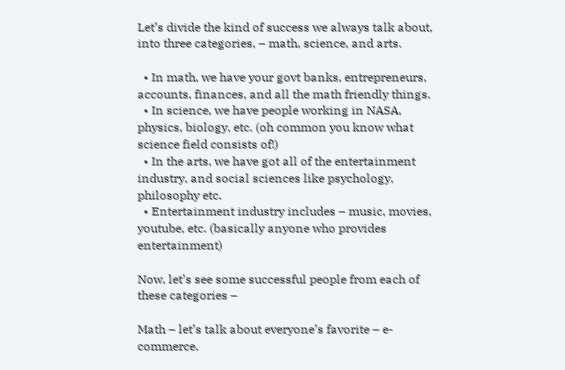Let’s divide the kind of success we always talk about, into three categories, – math, science, and arts.

  • In math, we have your govt banks, entrepreneurs, accounts, finances, and all the math friendly things.
  • In science, we have people working in NASA, physics, biology, etc. (oh common you know what science field consists of!)
  • In the arts, we have got all of the entertainment industry, and social sciences like psychology, philosophy etc.
  • Entertainment industry includes – music, movies, youtube, etc. (basically anyone who provides entertainment)

Now, let’s see some successful people from each of these categories –

Math – let’s talk about everyone’s favorite – e-commerce.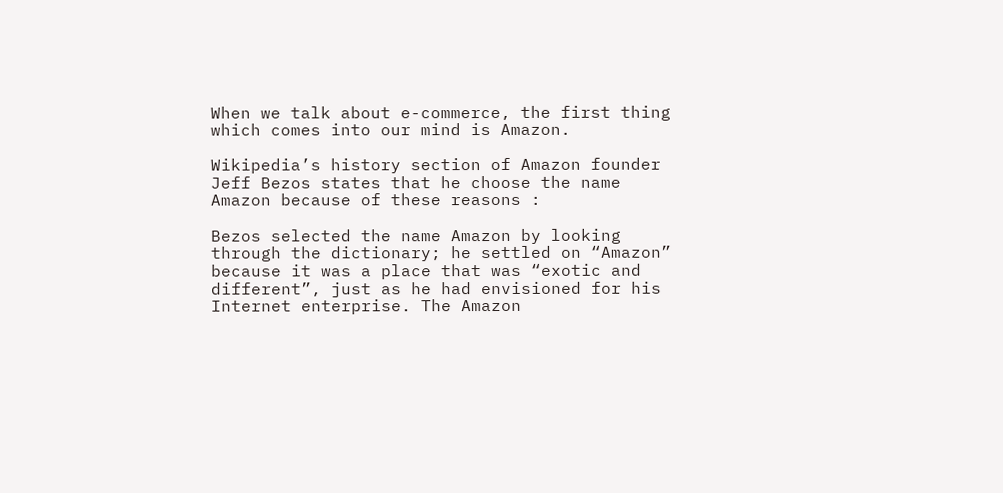When we talk about e-commerce, the first thing which comes into our mind is Amazon.

Wikipedia’s history section of Amazon founder Jeff Bezos states that he choose the name Amazon because of these reasons :

Bezos selected the name Amazon by looking through the dictionary; he settled on “Amazon” because it was a place that was “exotic and different”, just as he had envisioned for his Internet enterprise. The Amazon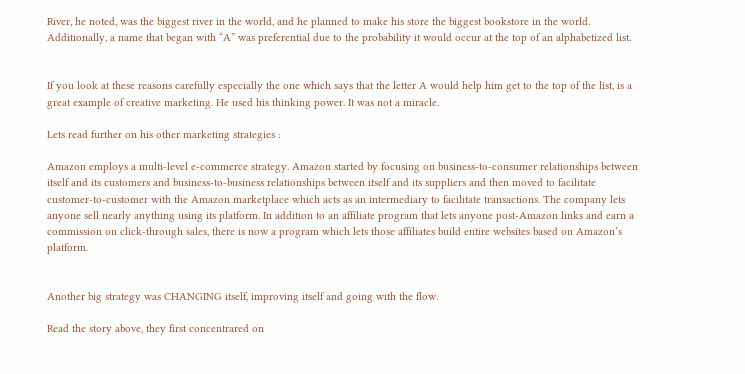River, he noted, was the biggest river in the world, and he planned to make his store the biggest bookstore in the world. Additionally, a name that began with “A” was preferential due to the probability it would occur at the top of an alphabetized list.


If you look at these reasons carefully especially the one which says that the letter A would help him get to the top of the list, is a great example of creative marketing. He used his thinking power. It was not a miracle.

Lets read further on his other marketing strategies :

Amazon employs a multi-level e-commerce strategy. Amazon started by focusing on business-to-consumer relationships between itself and its customers and business-to-business relationships between itself and its suppliers and then moved to facilitate customer-to-customer with the Amazon marketplace which acts as an intermediary to facilitate transactions. The company lets anyone sell nearly anything using its platform. In addition to an affiliate program that lets anyone post-Amazon links and earn a commission on click-through sales, there is now a program which lets those affiliates build entire websites based on Amazon’s platform.


Another big strategy was CHANGING itself, improving itself and going with the flow.

Read the story above, they first concentrared on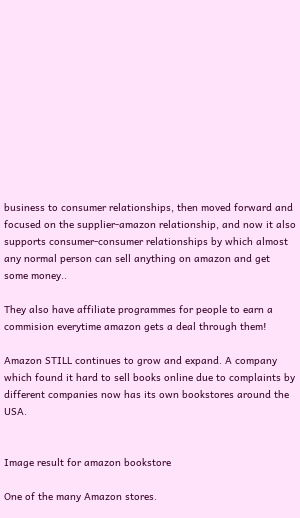business to consumer relationships, then moved forward and focused on the supplier-amazon relationship, and now it also supports consumer-consumer relationships by which almost any normal person can sell anything on amazon and get some money..

They also have affiliate programmes for people to earn a commision everytime amazon gets a deal through them!

Amazon STILL continues to grow and expand. A company which found it hard to sell books online due to complaints by different companies now has its own bookstores around the USA.


Image result for amazon bookstore

One of the many Amazon stores.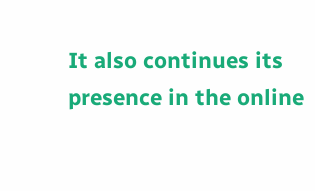It also continues its presence in the online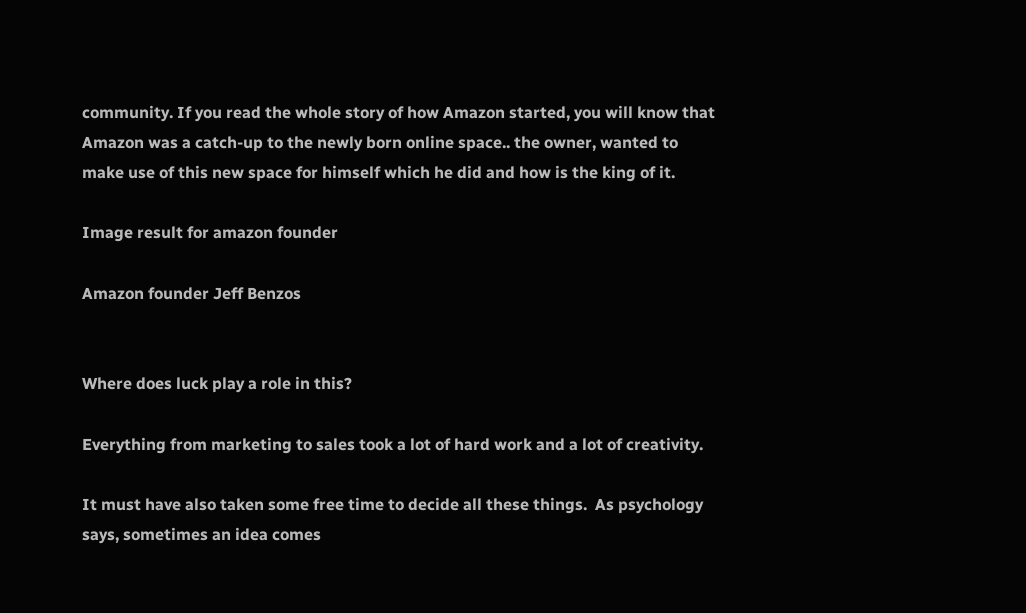community. If you read the whole story of how Amazon started, you will know that Amazon was a catch-up to the newly born online space.. the owner, wanted to make use of this new space for himself which he did and how is the king of it.

Image result for amazon founder

Amazon founder Jeff Benzos


Where does luck play a role in this?

Everything from marketing to sales took a lot of hard work and a lot of creativity.

It must have also taken some free time to decide all these things.  As psychology says, sometimes an idea comes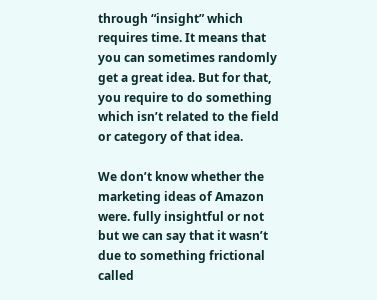through “insight” which requires time. It means that you can sometimes randomly get a great idea. But for that, you require to do something which isn’t related to the field or category of that idea.

We don’t know whether the marketing ideas of Amazon were. fully insightful or not but we can say that it wasn’t due to something frictional called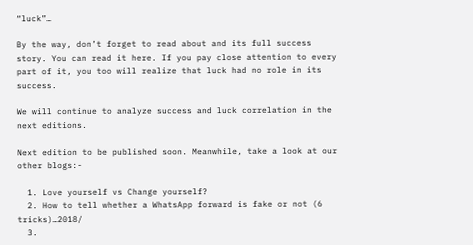“luck”…

By the way, don’t forget to read about and its full success story. You can read it here. If you pay close attention to every part of it, you too will realize that luck had no role in its success.

We will continue to analyze success and luck correlation in the next editions.

Next edition to be published soon. Meanwhile, take a look at our other blogs:-

  1. Love yourself vs Change yourself?
  2. How to tell whether a WhatsApp forward is fake or not (6 tricks)…2018/
  3.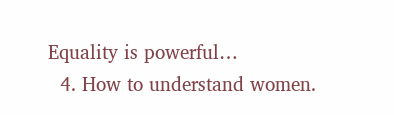Equality is powerful…
  4. How to understand women.